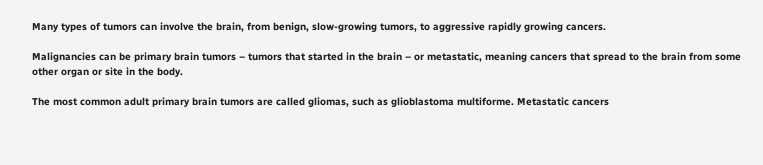Many types of tumors can involve the brain, from benign, slow-growing tumors, to aggressive rapidly growing cancers.

Malignancies can be primary brain tumors – tumors that started in the brain – or metastatic, meaning cancers that spread to the brain from some other organ or site in the body.

The most common adult primary brain tumors are called gliomas, such as glioblastoma multiforme. Metastatic cancers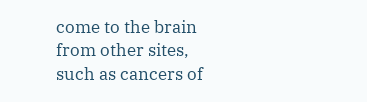come to the brain from other sites, such as cancers of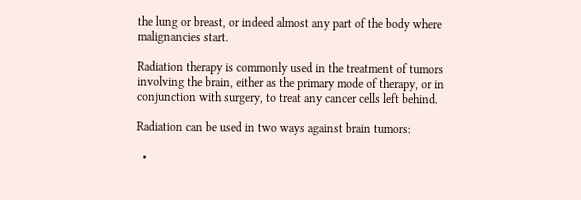the lung or breast, or indeed almost any part of the body where malignancies start.

Radiation therapy is commonly used in the treatment of tumors involving the brain, either as the primary mode of therapy, or in conjunction with surgery, to treat any cancer cells left behind.

Radiation can be used in two ways against brain tumors:

  •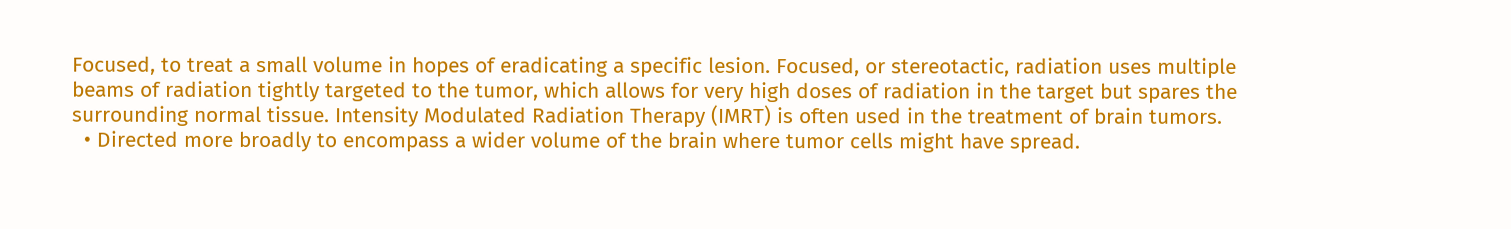Focused, to treat a small volume in hopes of eradicating a specific lesion. Focused, or stereotactic, radiation uses multiple beams of radiation tightly targeted to the tumor, which allows for very high doses of radiation in the target but spares the surrounding normal tissue. Intensity Modulated Radiation Therapy (IMRT) is often used in the treatment of brain tumors.
  • Directed more broadly to encompass a wider volume of the brain where tumor cells might have spread.